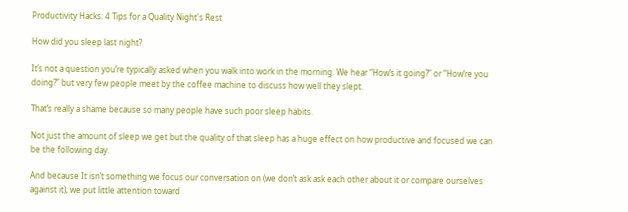Productivity Hacks: 4 Tips for a Quality Night's Rest

How did you sleep last night?

It’s not a question you’re typically asked when you walk into work in the morning. We hear “How’s it going?” or “How’re you doing?” but very few people meet by the coffee machine to discuss how well they slept.

That’s really a shame because so many people have such poor sleep habits.

Not just the amount of sleep we get but the quality of that sleep has a huge effect on how productive and focused we can be the following day.

And because It isn’t something we focus our conversation on (we don’t ask ask each other about it or compare ourselves against it), we put little attention toward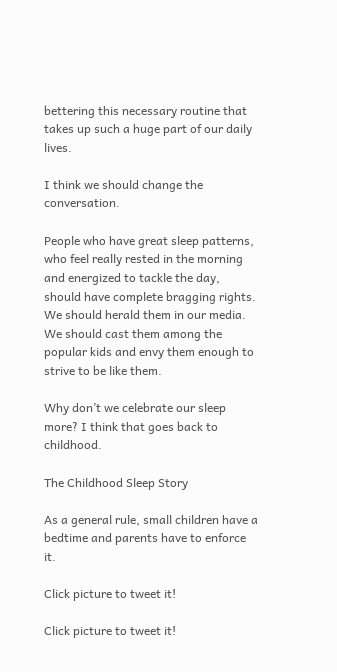bettering this necessary routine that takes up such a huge part of our daily lives.

I think we should change the conversation.

People who have great sleep patterns, who feel really rested in the morning and energized to tackle the day, should have complete bragging rights. We should herald them in our media. We should cast them among the popular kids and envy them enough to strive to be like them.

Why don’t we celebrate our sleep more? I think that goes back to childhood.

The Childhood Sleep Story

As a general rule, small children have a bedtime and parents have to enforce it.

Click picture to tweet it!

Click picture to tweet it!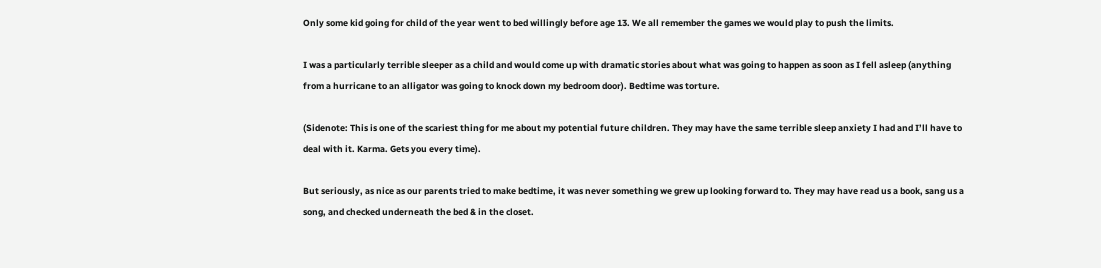Only some kid going for child of the year went to bed willingly before age 13. We all remember the games we would play to push the limits.

I was a particularly terrible sleeper as a child and would come up with dramatic stories about what was going to happen as soon as I fell asleep (anything from a hurricane to an alligator was going to knock down my bedroom door). Bedtime was torture.

(Sidenote: This is one of the scariest thing for me about my potential future children. They may have the same terrible sleep anxiety I had and I’ll have to deal with it. Karma. Gets you every time).

But seriously, as nice as our parents tried to make bedtime, it was never something we grew up looking forward to. They may have read us a book, sang us a song, and checked underneath the bed & in the closet.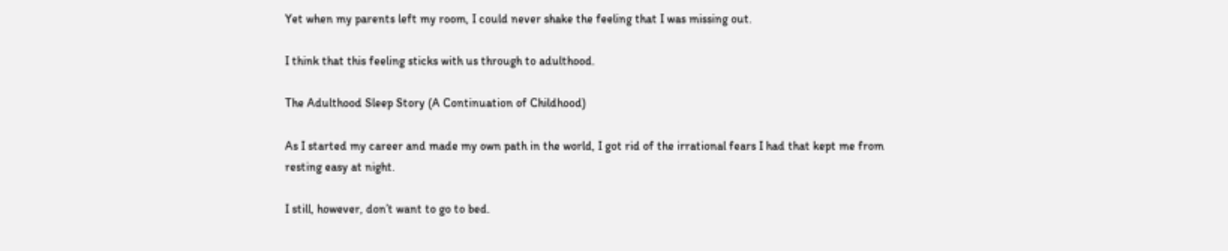Yet when my parents left my room, I could never shake the feeling that I was missing out.

I think that this feeling sticks with us through to adulthood.

The Adulthood Sleep Story (A Continuation of Childhood)

As I started my career and made my own path in the world, I got rid of the irrational fears I had that kept me from resting easy at night.

I still, however, don’t want to go to bed.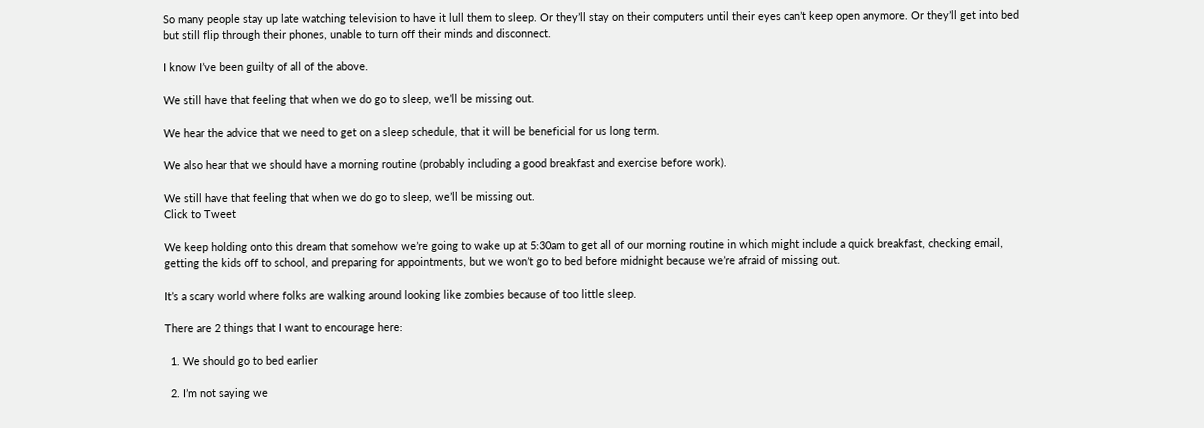So many people stay up late watching television to have it lull them to sleep. Or they’ll stay on their computers until their eyes can’t keep open anymore. Or they’ll get into bed but still flip through their phones, unable to turn off their minds and disconnect.

I know I’ve been guilty of all of the above.

We still have that feeling that when we do go to sleep, we’ll be missing out.

We hear the advice that we need to get on a sleep schedule, that it will be beneficial for us long term.

We also hear that we should have a morning routine (probably including a good breakfast and exercise before work).

We still have that feeling that when we do go to sleep, we’ll be missing out.
Click to Tweet

We keep holding onto this dream that somehow we’re going to wake up at 5:30am to get all of our morning routine in which might include a quick breakfast, checking email, getting the kids off to school, and preparing for appointments, but we won’t go to bed before midnight because we’re afraid of missing out.

It’s a scary world where folks are walking around looking like zombies because of too little sleep.

There are 2 things that I want to encourage here:

  1. We should go to bed earlier

  2. I’m not saying we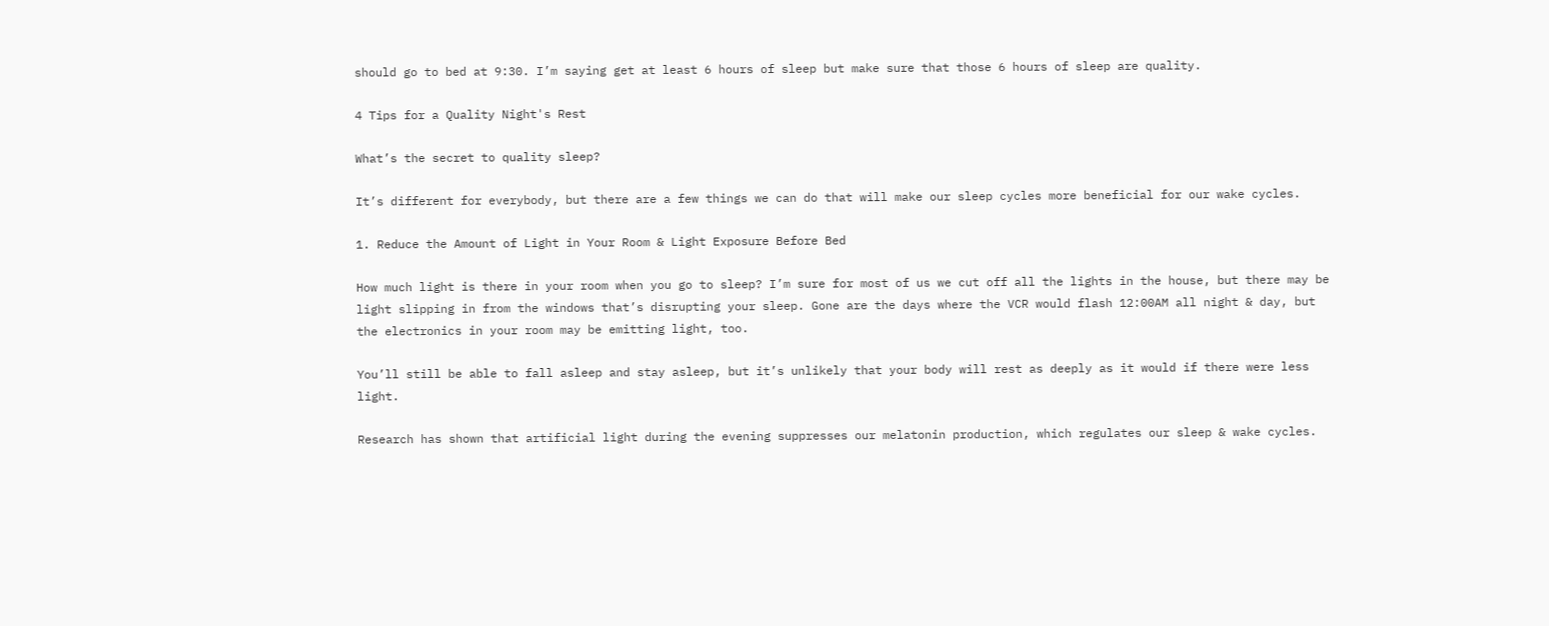should go to bed at 9:30. I’m saying get at least 6 hours of sleep but make sure that those 6 hours of sleep are quality.

4 Tips for a Quality Night's Rest

What’s the secret to quality sleep?

It’s different for everybody, but there are a few things we can do that will make our sleep cycles more beneficial for our wake cycles.

1. Reduce the Amount of Light in Your Room & Light Exposure Before Bed

How much light is there in your room when you go to sleep? I’m sure for most of us we cut off all the lights in the house, but there may be light slipping in from the windows that’s disrupting your sleep. Gone are the days where the VCR would flash 12:00AM all night & day, but the electronics in your room may be emitting light, too.

You’ll still be able to fall asleep and stay asleep, but it’s unlikely that your body will rest as deeply as it would if there were less light.

Research has shown that artificial light during the evening suppresses our melatonin production, which regulates our sleep & wake cycles.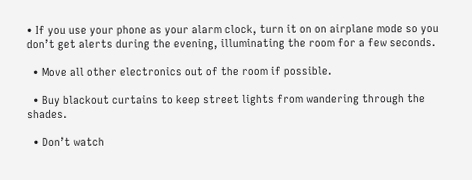• If you use your phone as your alarm clock, turn it on on airplane mode so you don’t get alerts during the evening, illuminating the room for a few seconds.

  • Move all other electronics out of the room if possible.

  • Buy blackout curtains to keep street lights from wandering through the shades.

  • Don’t watch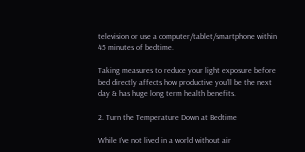television or use a computer/tablet/smartphone within 45 minutes of bedtime.

Taking measures to reduce your light exposure before bed directly affects how productive you’ll be the next day & has huge long term health benefits.

2. Turn the Temperature Down at Bedtime

While I’ve not lived in a world without air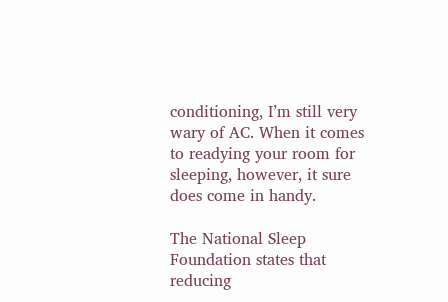conditioning, I’m still very wary of AC. When it comes to readying your room for sleeping, however, it sure does come in handy.

The National Sleep Foundation states that reducing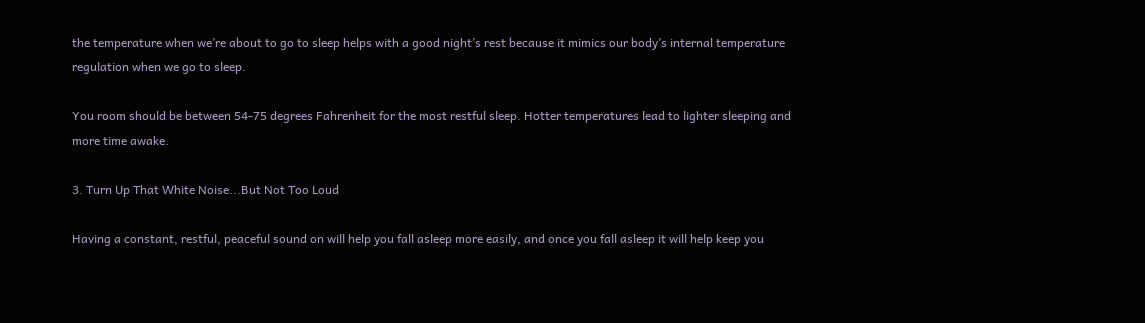the temperature when we’re about to go to sleep helps with a good night’s rest because it mimics our body’s internal temperature regulation when we go to sleep.

You room should be between 54-75 degrees Fahrenheit for the most restful sleep. Hotter temperatures lead to lighter sleeping and more time awake.

3. Turn Up That White Noise...But Not Too Loud

Having a constant, restful, peaceful sound on will help you fall asleep more easily, and once you fall asleep it will help keep you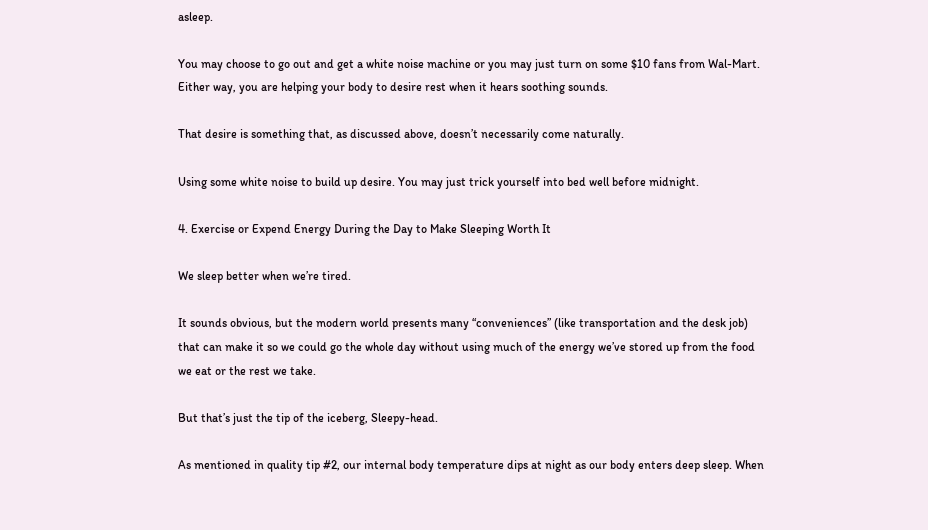asleep.

You may choose to go out and get a white noise machine or you may just turn on some $10 fans from Wal-Mart. Either way, you are helping your body to desire rest when it hears soothing sounds.

That desire is something that, as discussed above, doesn’t necessarily come naturally.

Using some white noise to build up desire. You may just trick yourself into bed well before midnight.

4. Exercise or Expend Energy During the Day to Make Sleeping Worth It

We sleep better when we’re tired.

It sounds obvious, but the modern world presents many “conveniences” (like transportation and the desk job) that can make it so we could go the whole day without using much of the energy we’ve stored up from the food we eat or the rest we take.

But that’s just the tip of the iceberg, Sleepy-head.

As mentioned in quality tip #2, our internal body temperature dips at night as our body enters deep sleep. When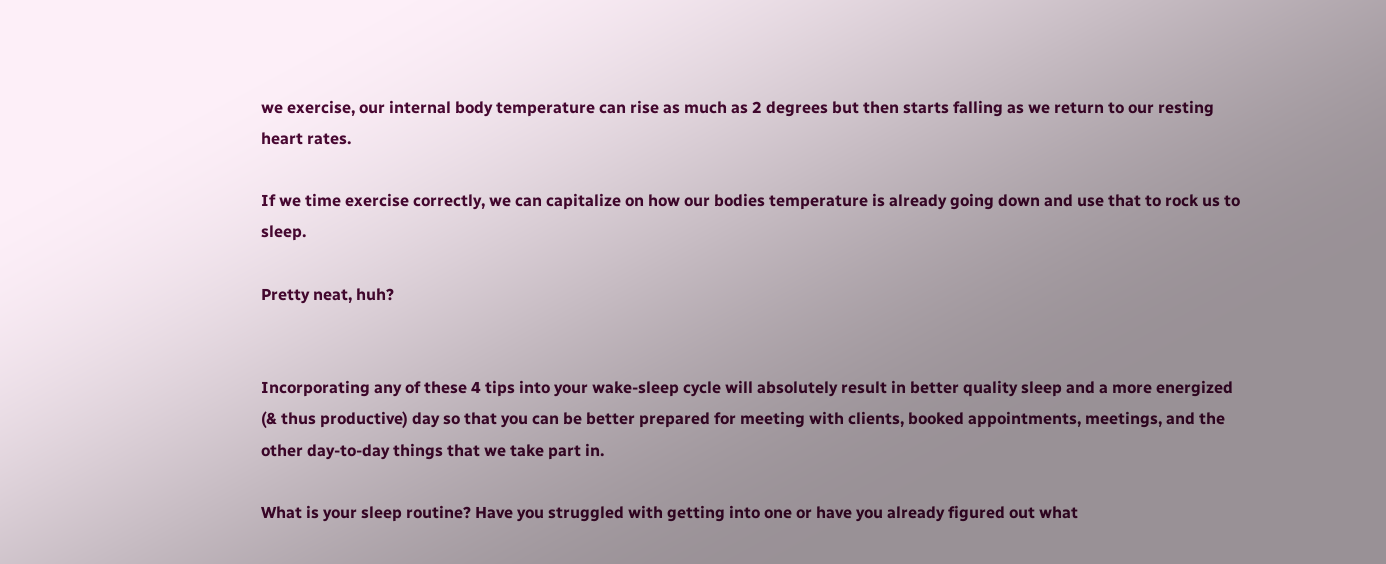we exercise, our internal body temperature can rise as much as 2 degrees but then starts falling as we return to our resting heart rates.

If we time exercise correctly, we can capitalize on how our bodies temperature is already going down and use that to rock us to sleep.

Pretty neat, huh?


Incorporating any of these 4 tips into your wake-sleep cycle will absolutely result in better quality sleep and a more energized (& thus productive) day so that you can be better prepared for meeting with clients, booked appointments, meetings, and the other day-to-day things that we take part in.

What is your sleep routine? Have you struggled with getting into one or have you already figured out what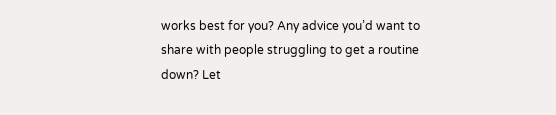works best for you? Any advice you’d want to share with people struggling to get a routine down? Let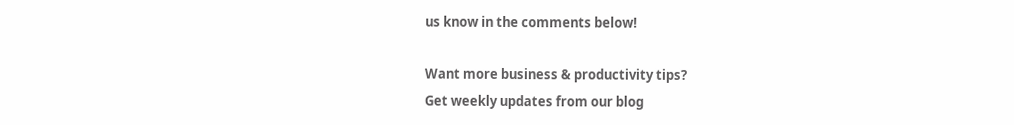us know in the comments below!

Want more business & productivity tips?
Get weekly updates from our blog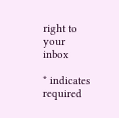right to your inbox

* indicates required